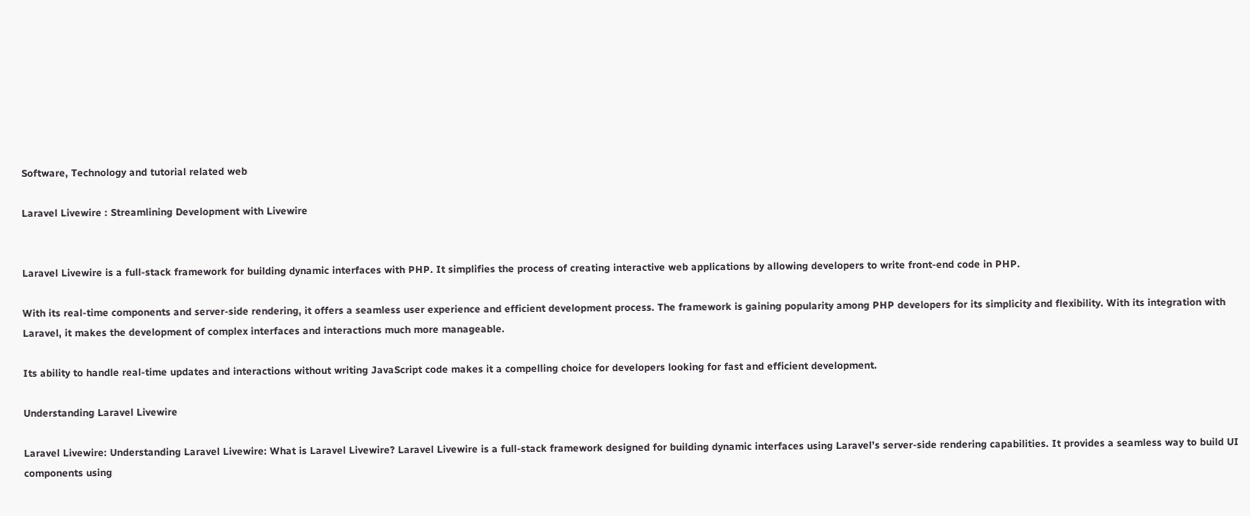Software, Technology and tutorial related web

Laravel Livewire : Streamlining Development with Livewire


Laravel Livewire is a full-stack framework for building dynamic interfaces with PHP. It simplifies the process of creating interactive web applications by allowing developers to write front-end code in PHP.

With its real-time components and server-side rendering, it offers a seamless user experience and efficient development process. The framework is gaining popularity among PHP developers for its simplicity and flexibility. With its integration with Laravel, it makes the development of complex interfaces and interactions much more manageable.

Its ability to handle real-time updates and interactions without writing JavaScript code makes it a compelling choice for developers looking for fast and efficient development.

Understanding Laravel Livewire

Laravel Livewire: Understanding Laravel Livewire: What is Laravel Livewire? Laravel Livewire is a full-stack framework designed for building dynamic interfaces using Laravel’s server-side rendering capabilities. It provides a seamless way to build UI components using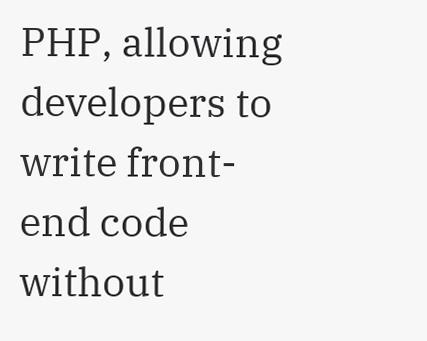PHP, allowing developers to write front-end code without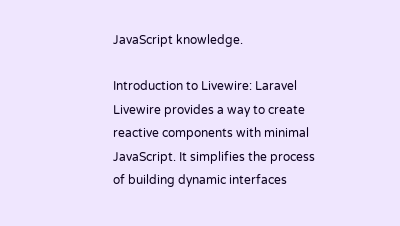JavaScript knowledge.

Introduction to Livewire: Laravel Livewire provides a way to create reactive components with minimal JavaScript. It simplifies the process of building dynamic interfaces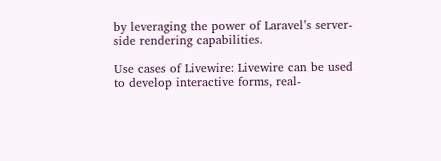by leveraging the power of Laravel’s server-side rendering capabilities.

Use cases of Livewire: Livewire can be used to develop interactive forms, real-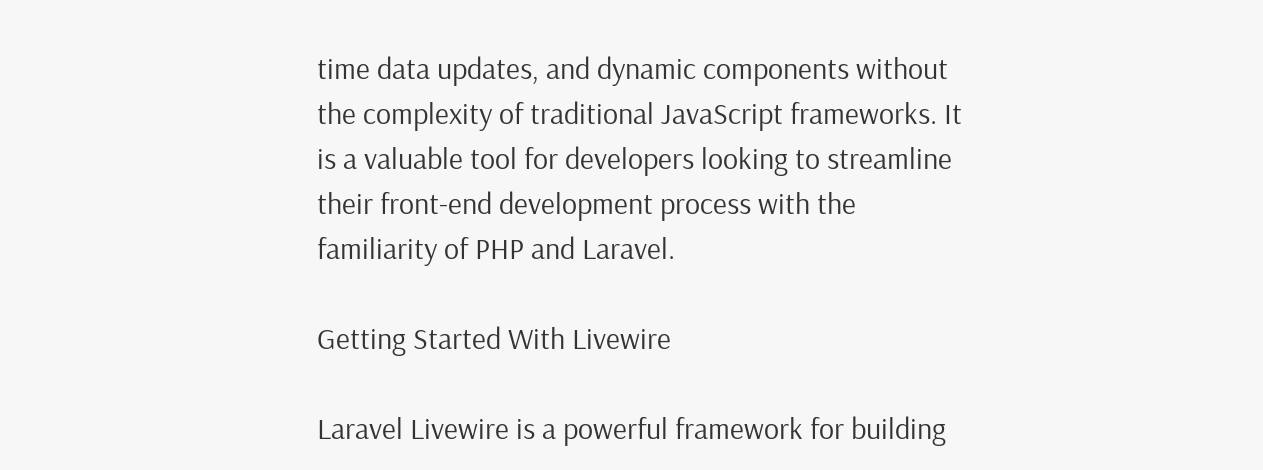time data updates, and dynamic components without the complexity of traditional JavaScript frameworks. It is a valuable tool for developers looking to streamline their front-end development process with the familiarity of PHP and Laravel.

Getting Started With Livewire

Laravel Livewire is a powerful framework for building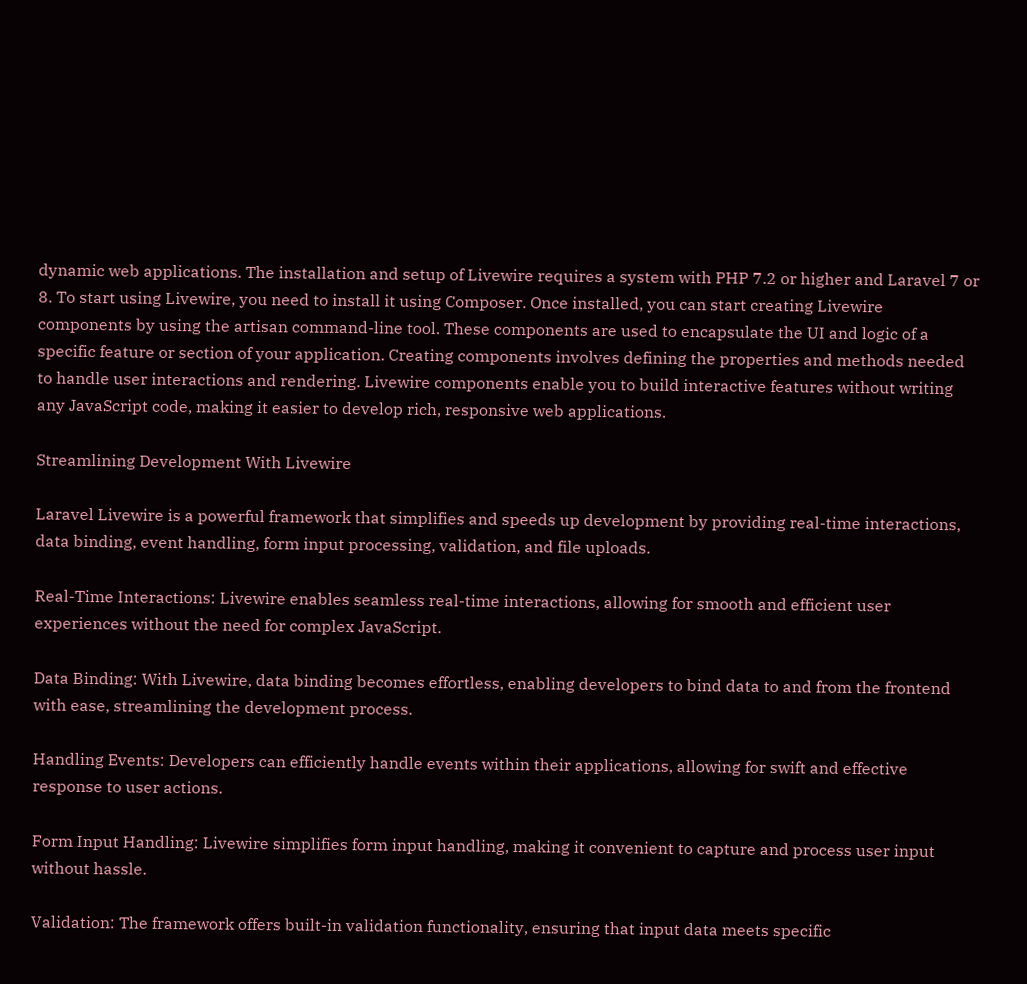dynamic web applications. The installation and setup of Livewire requires a system with PHP 7.2 or higher and Laravel 7 or 8. To start using Livewire, you need to install it using Composer. Once installed, you can start creating Livewire components by using the artisan command-line tool. These components are used to encapsulate the UI and logic of a specific feature or section of your application. Creating components involves defining the properties and methods needed to handle user interactions and rendering. Livewire components enable you to build interactive features without writing any JavaScript code, making it easier to develop rich, responsive web applications.

Streamlining Development With Livewire

Laravel Livewire is a powerful framework that simplifies and speeds up development by providing real-time interactions, data binding, event handling, form input processing, validation, and file uploads.

Real-Time Interactions: Livewire enables seamless real-time interactions, allowing for smooth and efficient user experiences without the need for complex JavaScript.

Data Binding: With Livewire, data binding becomes effortless, enabling developers to bind data to and from the frontend with ease, streamlining the development process.

Handling Events: Developers can efficiently handle events within their applications, allowing for swift and effective response to user actions.

Form Input Handling: Livewire simplifies form input handling, making it convenient to capture and process user input without hassle.

Validation: The framework offers built-in validation functionality, ensuring that input data meets specific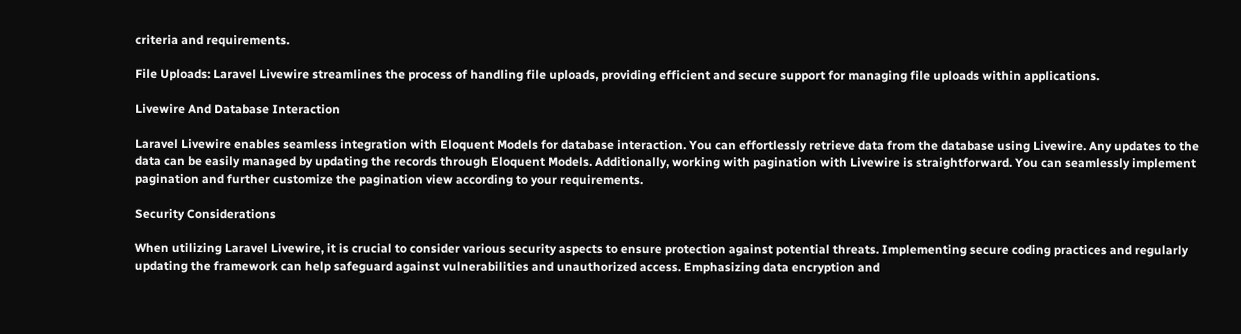criteria and requirements.

File Uploads: Laravel Livewire streamlines the process of handling file uploads, providing efficient and secure support for managing file uploads within applications.

Livewire And Database Interaction

Laravel Livewire enables seamless integration with Eloquent Models for database interaction. You can effortlessly retrieve data from the database using Livewire. Any updates to the data can be easily managed by updating the records through Eloquent Models. Additionally, working with pagination with Livewire is straightforward. You can seamlessly implement pagination and further customize the pagination view according to your requirements.

Security Considerations

When utilizing Laravel Livewire, it is crucial to consider various security aspects to ensure protection against potential threats. Implementing secure coding practices and regularly updating the framework can help safeguard against vulnerabilities and unauthorized access. Emphasizing data encryption and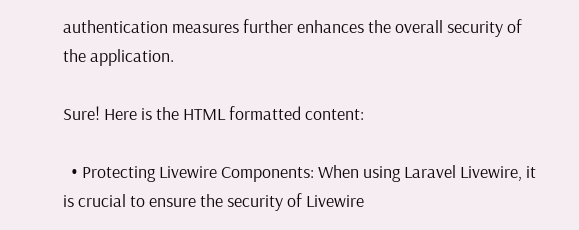authentication measures further enhances the overall security of the application.

Sure! Here is the HTML formatted content:

  • Protecting Livewire Components: When using Laravel Livewire, it is crucial to ensure the security of Livewire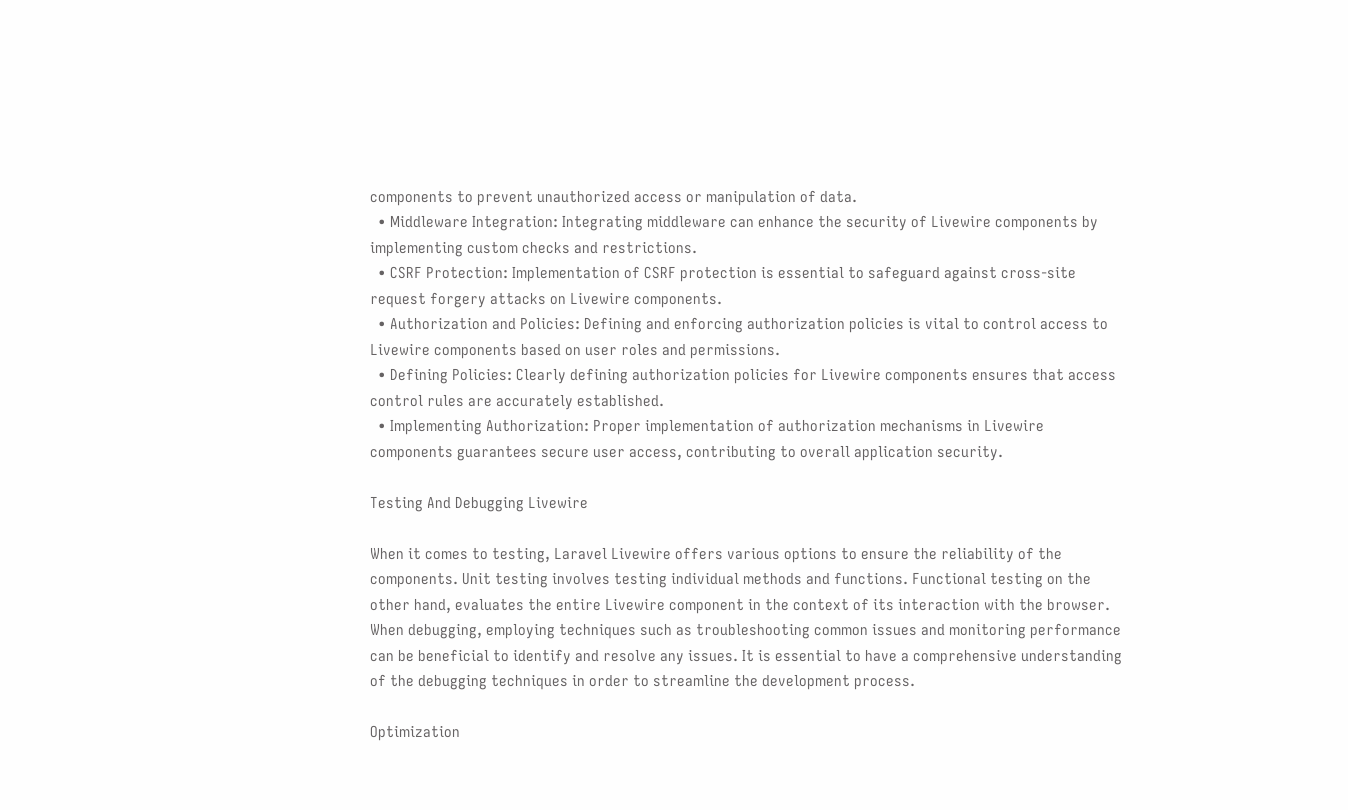components to prevent unauthorized access or manipulation of data.
  • Middleware Integration: Integrating middleware can enhance the security of Livewire components by implementing custom checks and restrictions.
  • CSRF Protection: Implementation of CSRF protection is essential to safeguard against cross-site request forgery attacks on Livewire components.
  • Authorization and Policies: Defining and enforcing authorization policies is vital to control access to Livewire components based on user roles and permissions.
  • Defining Policies: Clearly defining authorization policies for Livewire components ensures that access control rules are accurately established.
  • Implementing Authorization: Proper implementation of authorization mechanisms in Livewire components guarantees secure user access, contributing to overall application security.

Testing And Debugging Livewire

When it comes to testing, Laravel Livewire offers various options to ensure the reliability of the components. Unit testing involves testing individual methods and functions. Functional testing on the other hand, evaluates the entire Livewire component in the context of its interaction with the browser. When debugging, employing techniques such as troubleshooting common issues and monitoring performance can be beneficial to identify and resolve any issues. It is essential to have a comprehensive understanding of the debugging techniques in order to streamline the development process.

Optimization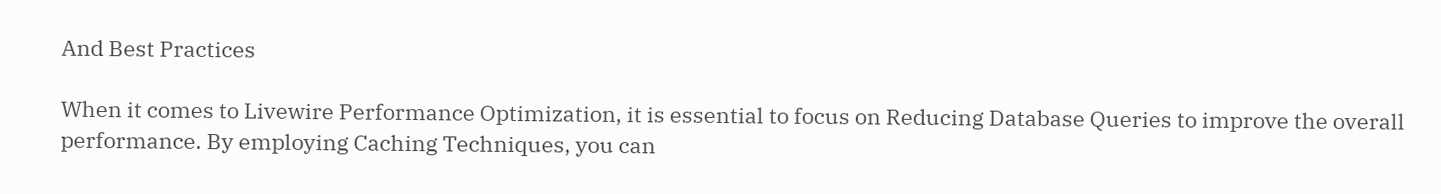And Best Practices

When it comes to Livewire Performance Optimization, it is essential to focus on Reducing Database Queries to improve the overall performance. By employing Caching Techniques, you can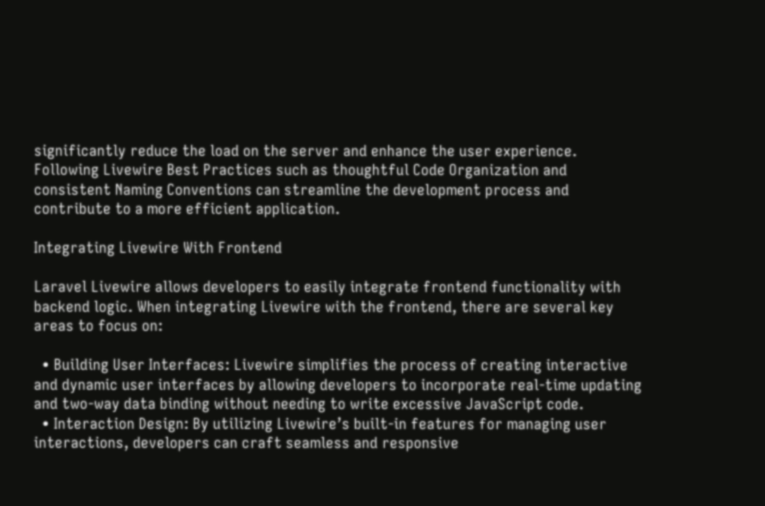significantly reduce the load on the server and enhance the user experience. Following Livewire Best Practices such as thoughtful Code Organization and consistent Naming Conventions can streamline the development process and contribute to a more efficient application.

Integrating Livewire With Frontend

Laravel Livewire allows developers to easily integrate frontend functionality with backend logic. When integrating Livewire with the frontend, there are several key areas to focus on:

  • Building User Interfaces: Livewire simplifies the process of creating interactive and dynamic user interfaces by allowing developers to incorporate real-time updating and two-way data binding without needing to write excessive JavaScript code.
  • Interaction Design: By utilizing Livewire’s built-in features for managing user interactions, developers can craft seamless and responsive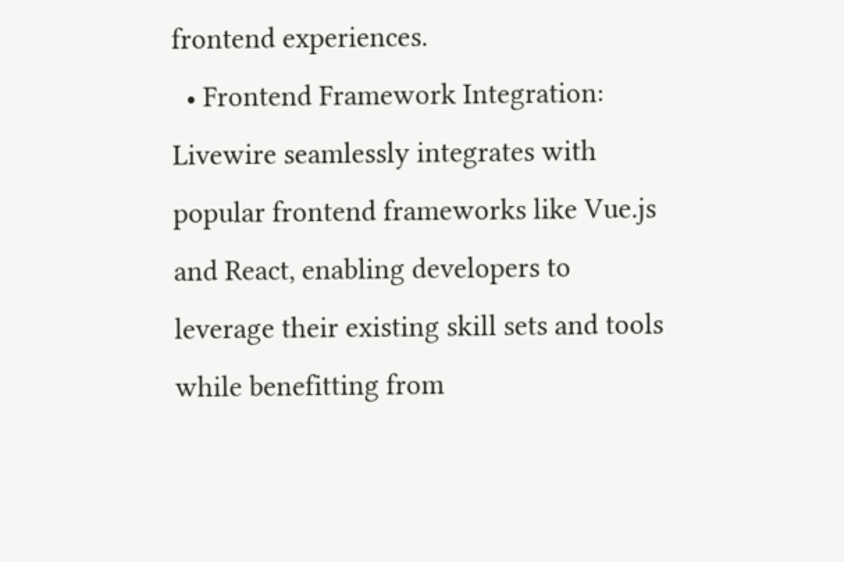frontend experiences.
  • Frontend Framework Integration: Livewire seamlessly integrates with popular frontend frameworks like Vue.js and React, enabling developers to leverage their existing skill sets and tools while benefitting from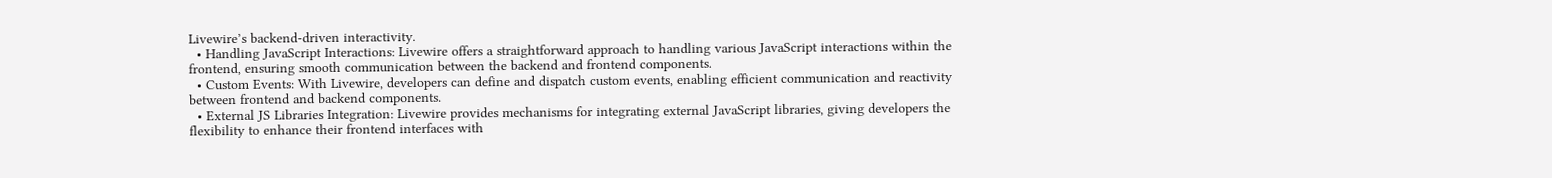Livewire’s backend-driven interactivity.
  • Handling JavaScript Interactions: Livewire offers a straightforward approach to handling various JavaScript interactions within the frontend, ensuring smooth communication between the backend and frontend components.
  • Custom Events: With Livewire, developers can define and dispatch custom events, enabling efficient communication and reactivity between frontend and backend components.
  • External JS Libraries Integration: Livewire provides mechanisms for integrating external JavaScript libraries, giving developers the flexibility to enhance their frontend interfaces with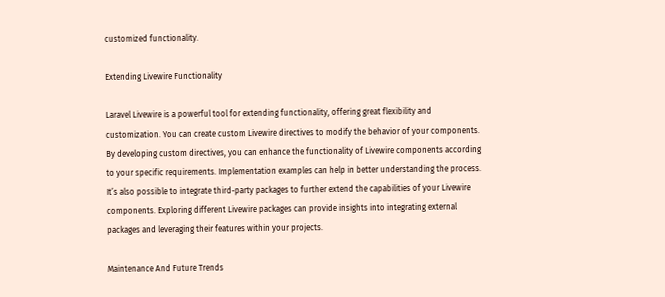customized functionality.

Extending Livewire Functionality

Laravel Livewire is a powerful tool for extending functionality, offering great flexibility and customization. You can create custom Livewire directives to modify the behavior of your components. By developing custom directives, you can enhance the functionality of Livewire components according to your specific requirements. Implementation examples can help in better understanding the process. It’s also possible to integrate third-party packages to further extend the capabilities of your Livewire components. Exploring different Livewire packages can provide insights into integrating external packages and leveraging their features within your projects.

Maintenance And Future Trends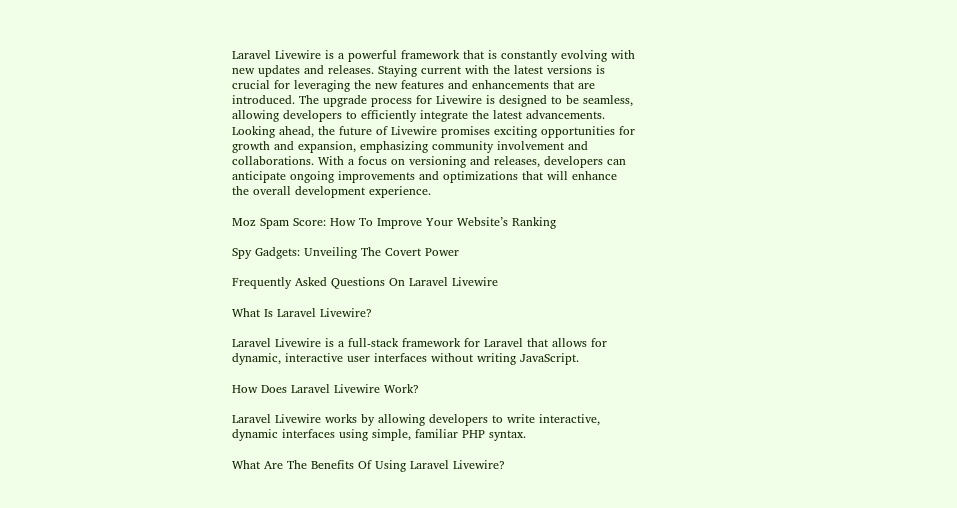Laravel Livewire is a powerful framework that is constantly evolving with new updates and releases. Staying current with the latest versions is crucial for leveraging the new features and enhancements that are introduced. The upgrade process for Livewire is designed to be seamless, allowing developers to efficiently integrate the latest advancements. Looking ahead, the future of Livewire promises exciting opportunities for growth and expansion, emphasizing community involvement and collaborations. With a focus on versioning and releases, developers can anticipate ongoing improvements and optimizations that will enhance the overall development experience.

Moz Spam Score: How To Improve Your Website’s Ranking

Spy Gadgets: Unveiling The Covert Power

Frequently Asked Questions On Laravel Livewire

What Is Laravel Livewire?

Laravel Livewire is a full-stack framework for Laravel that allows for dynamic, interactive user interfaces without writing JavaScript.

How Does Laravel Livewire Work?

Laravel Livewire works by allowing developers to write interactive, dynamic interfaces using simple, familiar PHP syntax.

What Are The Benefits Of Using Laravel Livewire?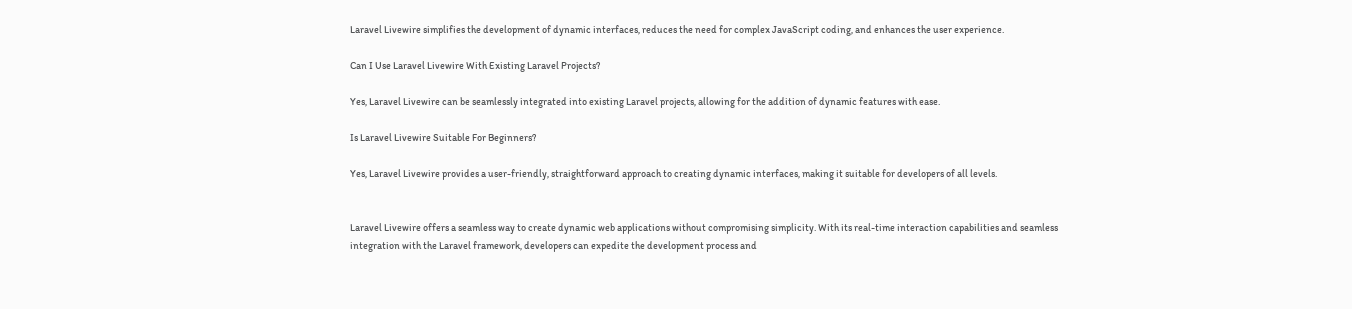Laravel Livewire simplifies the development of dynamic interfaces, reduces the need for complex JavaScript coding, and enhances the user experience.

Can I Use Laravel Livewire With Existing Laravel Projects?

Yes, Laravel Livewire can be seamlessly integrated into existing Laravel projects, allowing for the addition of dynamic features with ease.

Is Laravel Livewire Suitable For Beginners?

Yes, Laravel Livewire provides a user-friendly, straightforward approach to creating dynamic interfaces, making it suitable for developers of all levels.


Laravel Livewire offers a seamless way to create dynamic web applications without compromising simplicity. With its real-time interaction capabilities and seamless integration with the Laravel framework, developers can expedite the development process and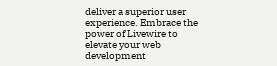deliver a superior user experience. Embrace the power of Livewire to elevate your web development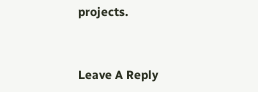projects.


Leave A Reply